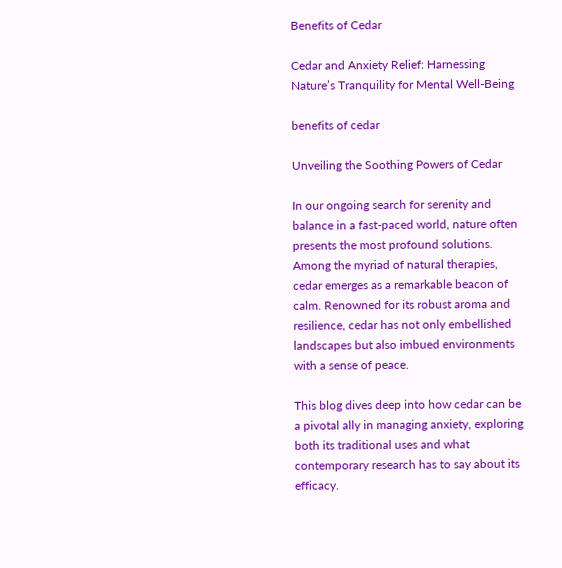Benefits of Cedar

Cedar and Anxiety Relief: Harnessing Nature’s Tranquility for Mental Well-Being

benefits of cedar

Unveiling the Soothing Powers of Cedar

In our ongoing search for serenity and balance in a fast-paced world, nature often presents the most profound solutions. Among the myriad of natural therapies, cedar emerges as a remarkable beacon of calm. Renowned for its robust aroma and resilience, cedar has not only embellished landscapes but also imbued environments with a sense of peace.

This blog dives deep into how cedar can be a pivotal ally in managing anxiety, exploring both its traditional uses and what contemporary research has to say about its efficacy.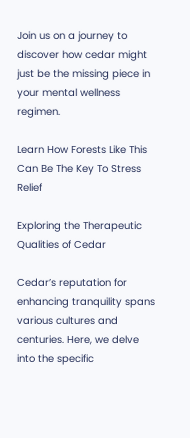Join us on a journey to discover how cedar might just be the missing piece in your mental wellness regimen.

Learn How Forests Like This Can Be The Key To Stress Relief

Exploring the Therapeutic Qualities of Cedar

Cedar’s reputation for enhancing tranquility spans various cultures and centuries. Here, we delve into the specific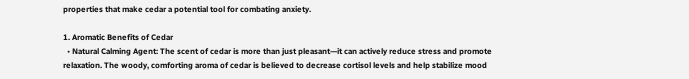properties that make cedar a potential tool for combating anxiety.

1. Aromatic Benefits of Cedar
  • Natural Calming Agent: The scent of cedar is more than just pleasant—it can actively reduce stress and promote relaxation. The woody, comforting aroma of cedar is believed to decrease cortisol levels and help stabilize mood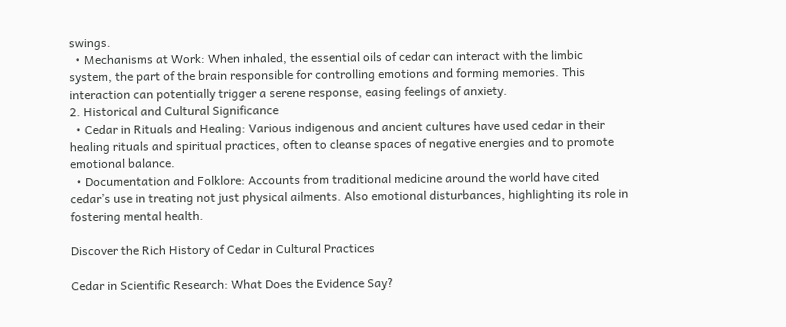swings.
  • Mechanisms at Work: When inhaled, the essential oils of cedar can interact with the limbic system, the part of the brain responsible for controlling emotions and forming memories. This interaction can potentially trigger a serene response, easing feelings of anxiety.
2. Historical and Cultural Significance
  • Cedar in Rituals and Healing: Various indigenous and ancient cultures have used cedar in their healing rituals and spiritual practices, often to cleanse spaces of negative energies and to promote emotional balance.
  • Documentation and Folklore: Accounts from traditional medicine around the world have cited cedar’s use in treating not just physical ailments. Also emotional disturbances, highlighting its role in fostering mental health.

Discover the Rich History of Cedar in Cultural Practices

Cedar in Scientific Research: What Does the Evidence Say?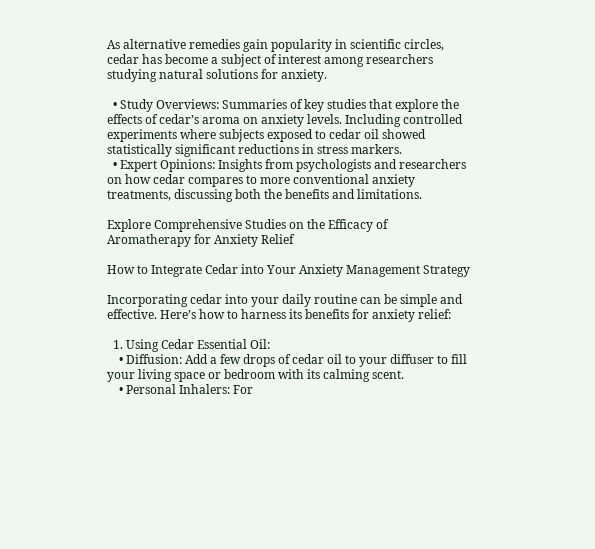As alternative remedies gain popularity in scientific circles, cedar has become a subject of interest among researchers studying natural solutions for anxiety.

  • Study Overviews: Summaries of key studies that explore the effects of cedar’s aroma on anxiety levels. Including controlled experiments where subjects exposed to cedar oil showed statistically significant reductions in stress markers.
  • Expert Opinions: Insights from psychologists and researchers on how cedar compares to more conventional anxiety treatments, discussing both the benefits and limitations.

Explore Comprehensive Studies on the Efficacy of Aromatherapy for Anxiety Relief

How to Integrate Cedar into Your Anxiety Management Strategy

Incorporating cedar into your daily routine can be simple and effective. Here’s how to harness its benefits for anxiety relief:

  1. Using Cedar Essential Oil:
    • Diffusion: Add a few drops of cedar oil to your diffuser to fill your living space or bedroom with its calming scent.
    • Personal Inhalers: For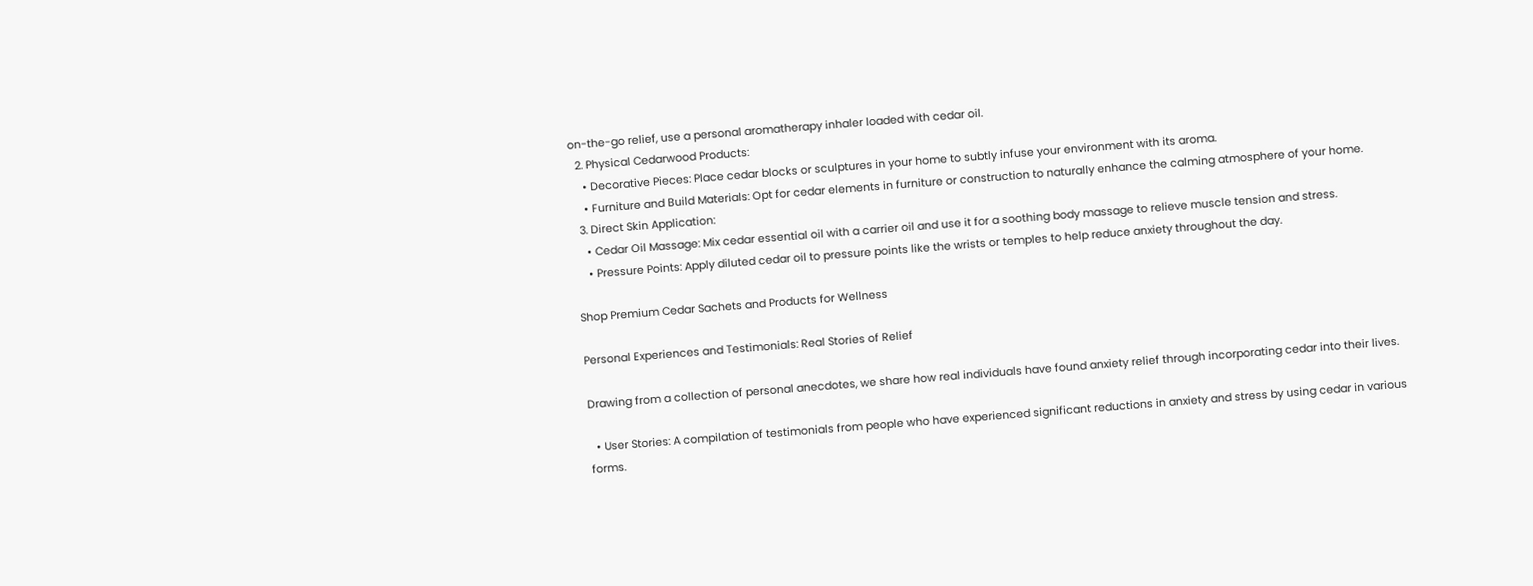on-the-go relief, use a personal aromatherapy inhaler loaded with cedar oil.
  2. Physical Cedarwood Products:
    • Decorative Pieces: Place cedar blocks or sculptures in your home to subtly infuse your environment with its aroma.
    • Furniture and Build Materials: Opt for cedar elements in furniture or construction to naturally enhance the calming atmosphere of your home.
  3. Direct Skin Application:
    • Cedar Oil Massage: Mix cedar essential oil with a carrier oil and use it for a soothing body massage to relieve muscle tension and stress.
    • Pressure Points: Apply diluted cedar oil to pressure points like the wrists or temples to help reduce anxiety throughout the day.

Shop Premium Cedar Sachets and Products for Wellness

Personal Experiences and Testimonials: Real Stories of Relief

Drawing from a collection of personal anecdotes, we share how real individuals have found anxiety relief through incorporating cedar into their lives.

  • User Stories: A compilation of testimonials from people who have experienced significant reductions in anxiety and stress by using cedar in various forms.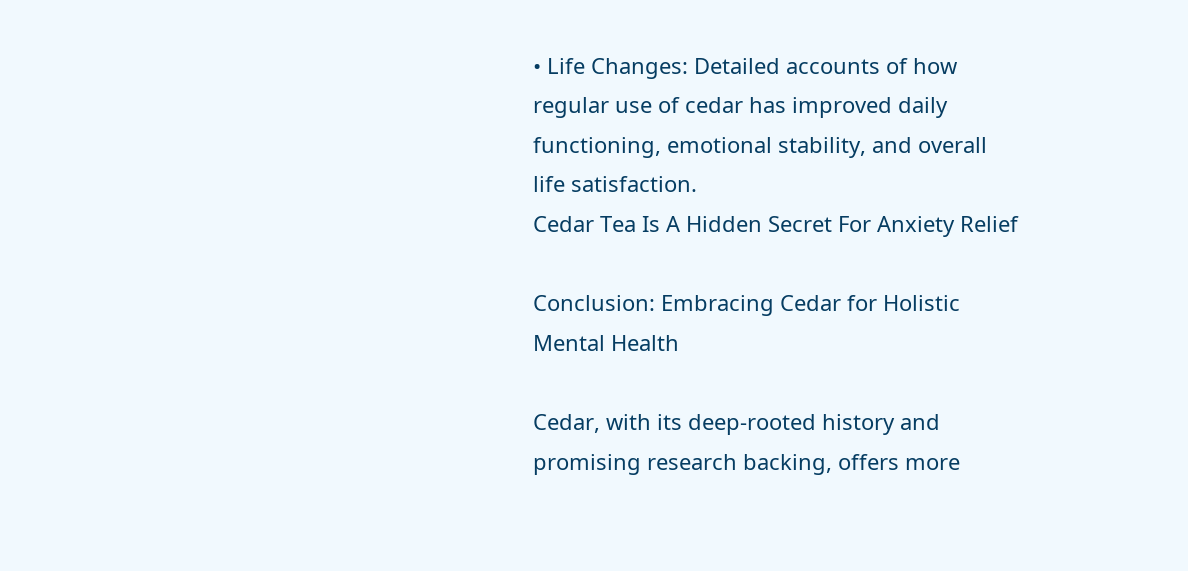• Life Changes: Detailed accounts of how regular use of cedar has improved daily functioning, emotional stability, and overall life satisfaction.
Cedar Tea Is A Hidden Secret For Anxiety Relief

Conclusion: Embracing Cedar for Holistic Mental Health

Cedar, with its deep-rooted history and promising research backing, offers more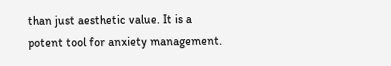than just aesthetic value. It is a potent tool for anxiety management.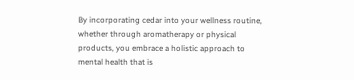By incorporating cedar into your wellness routine, whether through aromatherapy or physical products, you embrace a holistic approach to mental health that is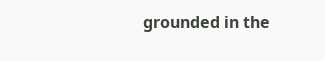grounded in the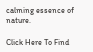calming essence of nature.

Click Here To Find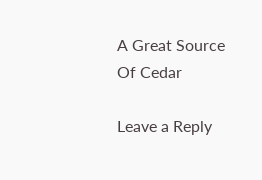A Great Source Of Cedar

Leave a Reply